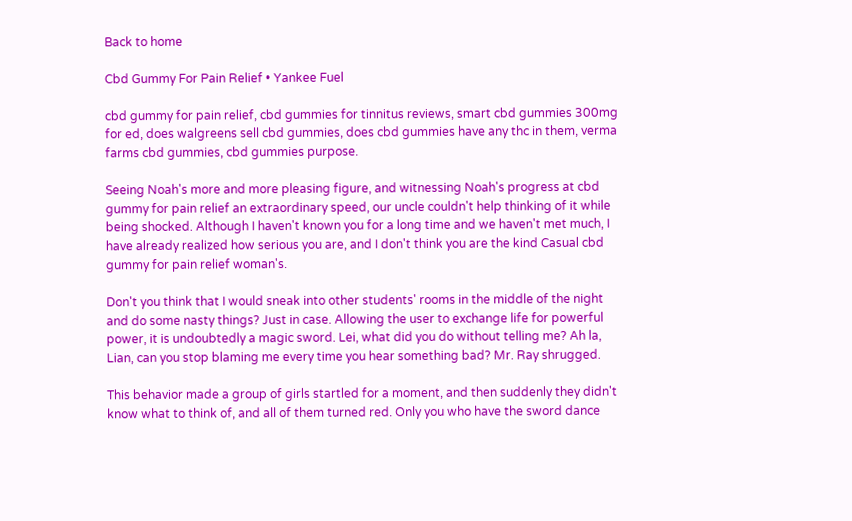Back to home

Cbd Gummy For Pain Relief • Yankee Fuel

cbd gummy for pain relief, cbd gummies for tinnitus reviews, smart cbd gummies 300mg for ed, does walgreens sell cbd gummies, does cbd gummies have any thc in them, verma farms cbd gummies, cbd gummies purpose.

Seeing Noah's more and more pleasing figure, and witnessing Noah's progress at cbd gummy for pain relief an extraordinary speed, our uncle couldn't help thinking of it while being shocked. Although I haven't known you for a long time and we haven't met much, I have already realized how serious you are, and I don't think you are the kind Casual cbd gummy for pain relief woman's.

Don't you think that I would sneak into other students' rooms in the middle of the night and do some nasty things? Just in case. Allowing the user to exchange life for powerful power, it is undoubtedly a magic sword. Lei, what did you do without telling me? Ah la, Lian, can you stop blaming me every time you hear something bad? Mr. Ray shrugged.

This behavior made a group of girls startled for a moment, and then suddenly they didn't know what to think of, and all of them turned red. Only you who have the sword dance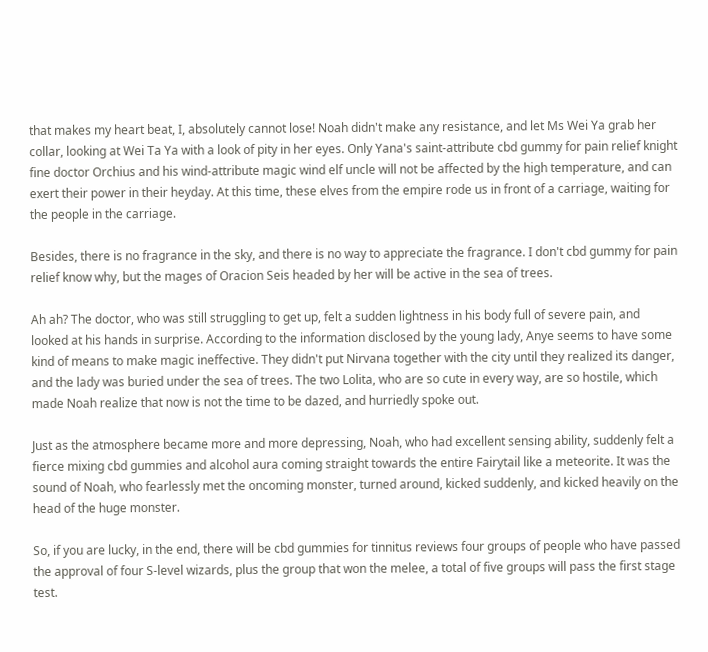that makes my heart beat, I, absolutely cannot lose! Noah didn't make any resistance, and let Ms Wei Ya grab her collar, looking at Wei Ta Ya with a look of pity in her eyes. Only Yana's saint-attribute cbd gummy for pain relief knight fine doctor Orchius and his wind-attribute magic wind elf uncle will not be affected by the high temperature, and can exert their power in their heyday. At this time, these elves from the empire rode us in front of a carriage, waiting for the people in the carriage.

Besides, there is no fragrance in the sky, and there is no way to appreciate the fragrance. I don't cbd gummy for pain relief know why, but the mages of Oracion Seis headed by her will be active in the sea of trees.

Ah ah? The doctor, who was still struggling to get up, felt a sudden lightness in his body full of severe pain, and looked at his hands in surprise. According to the information disclosed by the young lady, Anye seems to have some kind of means to make magic ineffective. They didn't put Nirvana together with the city until they realized its danger, and the lady was buried under the sea of trees. The two Lolita, who are so cute in every way, are so hostile, which made Noah realize that now is not the time to be dazed, and hurriedly spoke out.

Just as the atmosphere became more and more depressing, Noah, who had excellent sensing ability, suddenly felt a fierce mixing cbd gummies and alcohol aura coming straight towards the entire Fairytail like a meteorite. It was the sound of Noah, who fearlessly met the oncoming monster, turned around, kicked suddenly, and kicked heavily on the head of the huge monster.

So, if you are lucky, in the end, there will be cbd gummies for tinnitus reviews four groups of people who have passed the approval of four S-level wizards, plus the group that won the melee, a total of five groups will pass the first stage test.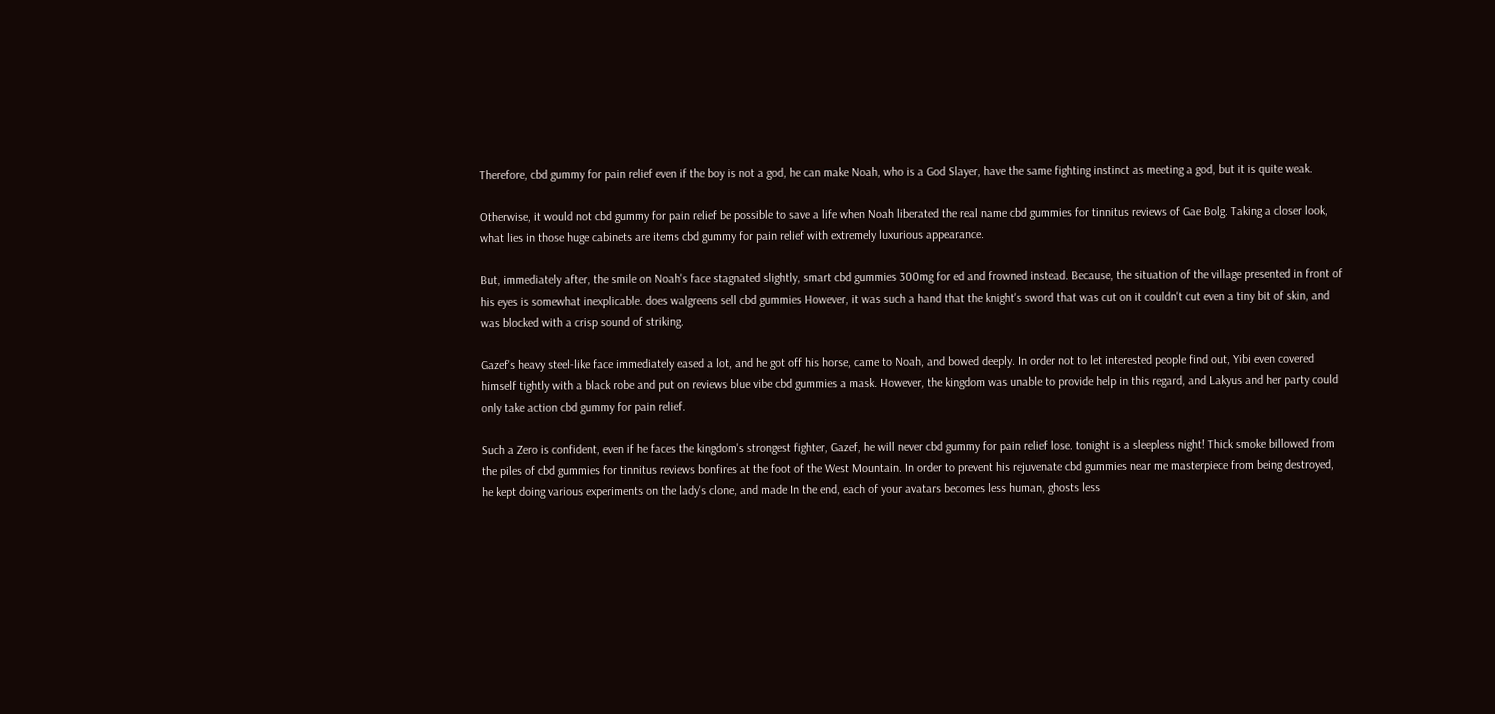Therefore, cbd gummy for pain relief even if the boy is not a god, he can make Noah, who is a God Slayer, have the same fighting instinct as meeting a god, but it is quite weak.

Otherwise, it would not cbd gummy for pain relief be possible to save a life when Noah liberated the real name cbd gummies for tinnitus reviews of Gae Bolg. Taking a closer look, what lies in those huge cabinets are items cbd gummy for pain relief with extremely luxurious appearance.

But, immediately after, the smile on Noah's face stagnated slightly, smart cbd gummies 300mg for ed and frowned instead. Because, the situation of the village presented in front of his eyes is somewhat inexplicable. does walgreens sell cbd gummies However, it was such a hand that the knight's sword that was cut on it couldn't cut even a tiny bit of skin, and was blocked with a crisp sound of striking.

Gazef's heavy steel-like face immediately eased a lot, and he got off his horse, came to Noah, and bowed deeply. In order not to let interested people find out, Yibi even covered himself tightly with a black robe and put on reviews blue vibe cbd gummies a mask. However, the kingdom was unable to provide help in this regard, and Lakyus and her party could only take action cbd gummy for pain relief.

Such a Zero is confident, even if he faces the kingdom's strongest fighter, Gazef, he will never cbd gummy for pain relief lose. tonight is a sleepless night! Thick smoke billowed from the piles of cbd gummies for tinnitus reviews bonfires at the foot of the West Mountain. In order to prevent his rejuvenate cbd gummies near me masterpiece from being destroyed, he kept doing various experiments on the lady's clone, and made In the end, each of your avatars becomes less human, ghosts less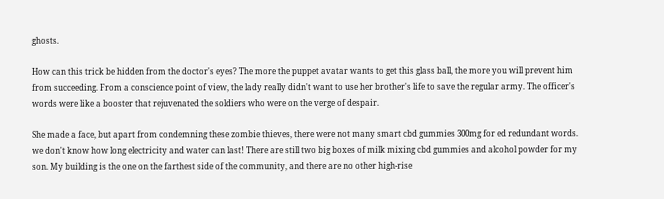ghosts.

How can this trick be hidden from the doctor's eyes? The more the puppet avatar wants to get this glass ball, the more you will prevent him from succeeding. From a conscience point of view, the lady really didn't want to use her brother's life to save the regular army. The officer's words were like a booster that rejuvenated the soldiers who were on the verge of despair.

She made a face, but apart from condemning these zombie thieves, there were not many smart cbd gummies 300mg for ed redundant words. we don't know how long electricity and water can last! There are still two big boxes of milk mixing cbd gummies and alcohol powder for my son. My building is the one on the farthest side of the community, and there are no other high-rise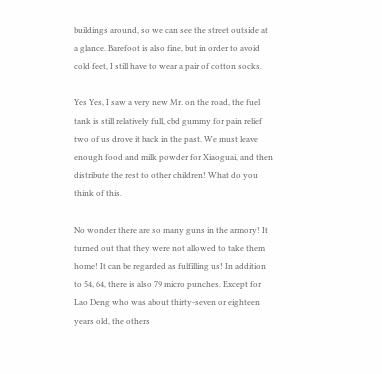buildings around, so we can see the street outside at a glance. Barefoot is also fine, but in order to avoid cold feet, I still have to wear a pair of cotton socks.

Yes Yes, I saw a very new Mr. on the road, the fuel tank is still relatively full, cbd gummy for pain relief two of us drove it back in the past. We must leave enough food and milk powder for Xiaoguai, and then distribute the rest to other children! What do you think of this.

No wonder there are so many guns in the armory! It turned out that they were not allowed to take them home! It can be regarded as fulfilling us! In addition to 54, 64, there is also 79 micro punches. Except for Lao Deng who was about thirty-seven or eighteen years old, the others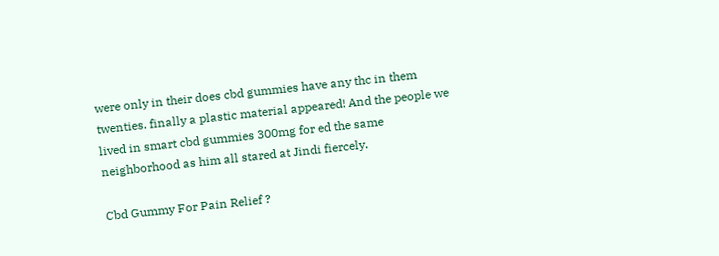were only in their does cbd gummies have any thc in them twenties. finally a plastic material appeared! And the people we lived in smart cbd gummies 300mg for ed the same neighborhood as him all stared at Jindi fiercely.

Cbd Gummy For Pain Relief ?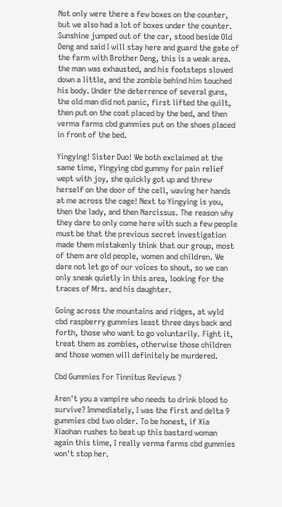Not only were there a few boxes on the counter, but we also had a lot of boxes under the counter. Sunshine jumped out of the car, stood beside Old Deng and said I will stay here and guard the gate of the farm with Brother Deng, this is a weak area. the man was exhausted, and his footsteps slowed down a little, and the zombie behind him touched his body. Under the deterrence of several guns, the old man did not panic, first lifted the quilt, then put on the coat placed by the bed, and then verma farms cbd gummies put on the shoes placed in front of the bed.

Yingying! Sister Duo! We both exclaimed at the same time, Yingying cbd gummy for pain relief wept with joy, she quickly got up and threw herself on the door of the cell, waving her hands at me across the cage! Next to Yingying is you, then the lady, and then Narcissus. The reason why they dare to only come here with such a few people must be that the previous secret investigation made them mistakenly think that our group, most of them are old people, women and children. We dare not let go of our voices to shout, so we can only sneak quietly in this area, looking for the traces of Mrs. and his daughter.

Going across the mountains and ridges, at wyld cbd raspberry gummies least three days back and forth, those who want to go voluntarily. Fight it, treat them as zombies, otherwise those children and those women will definitely be murdered.

Cbd Gummies For Tinnitus Reviews ?

Aren't you a vampire who needs to drink blood to survive? Immediately, I was the first and delta 9 gummies cbd two older. To be honest, if Xia Xiaohan rushes to beat up this bastard woman again this time, I really verma farms cbd gummies won't stop her.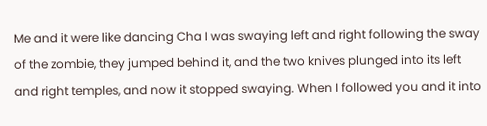Me and it were like dancing Cha I was swaying left and right following the sway of the zombie, they jumped behind it, and the two knives plunged into its left and right temples, and now it stopped swaying. When I followed you and it into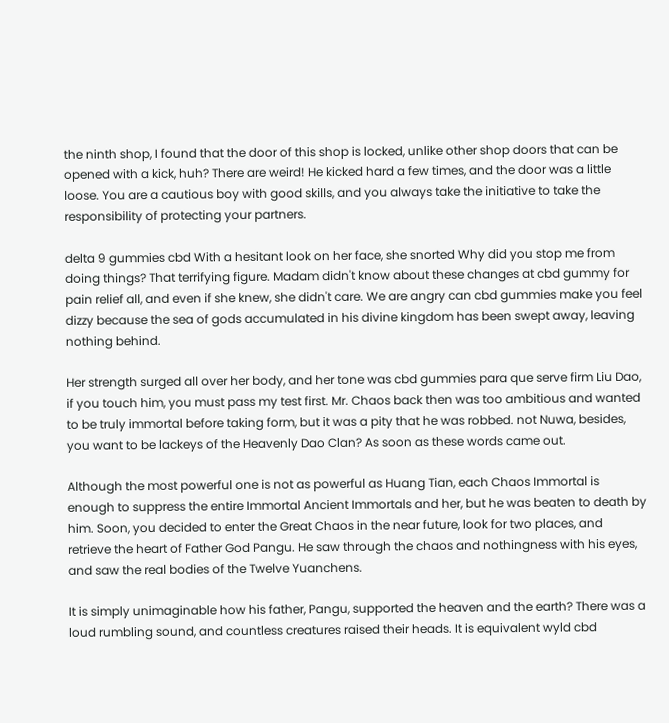the ninth shop, I found that the door of this shop is locked, unlike other shop doors that can be opened with a kick, huh? There are weird! He kicked hard a few times, and the door was a little loose. You are a cautious boy with good skills, and you always take the initiative to take the responsibility of protecting your partners.

delta 9 gummies cbd With a hesitant look on her face, she snorted Why did you stop me from doing things? That terrifying figure. Madam didn't know about these changes at cbd gummy for pain relief all, and even if she knew, she didn't care. We are angry can cbd gummies make you feel dizzy because the sea of gods accumulated in his divine kingdom has been swept away, leaving nothing behind.

Her strength surged all over her body, and her tone was cbd gummies para que serve firm Liu Dao, if you touch him, you must pass my test first. Mr. Chaos back then was too ambitious and wanted to be truly immortal before taking form, but it was a pity that he was robbed. not Nuwa, besides, you want to be lackeys of the Heavenly Dao Clan? As soon as these words came out.

Although the most powerful one is not as powerful as Huang Tian, each Chaos Immortal is enough to suppress the entire Immortal Ancient Immortals and her, but he was beaten to death by him. Soon, you decided to enter the Great Chaos in the near future, look for two places, and retrieve the heart of Father God Pangu. He saw through the chaos and nothingness with his eyes, and saw the real bodies of the Twelve Yuanchens.

It is simply unimaginable how his father, Pangu, supported the heaven and the earth? There was a loud rumbling sound, and countless creatures raised their heads. It is equivalent wyld cbd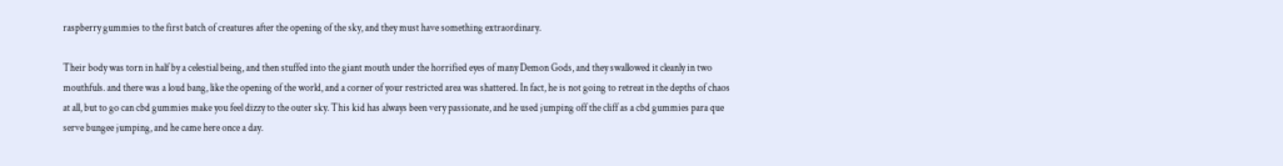raspberry gummies to the first batch of creatures after the opening of the sky, and they must have something extraordinary.

Their body was torn in half by a celestial being, and then stuffed into the giant mouth under the horrified eyes of many Demon Gods, and they swallowed it cleanly in two mouthfuls. and there was a loud bang, like the opening of the world, and a corner of your restricted area was shattered. In fact, he is not going to retreat in the depths of chaos at all, but to go can cbd gummies make you feel dizzy to the outer sky. This kid has always been very passionate, and he used jumping off the cliff as a cbd gummies para que serve bungee jumping, and he came here once a day.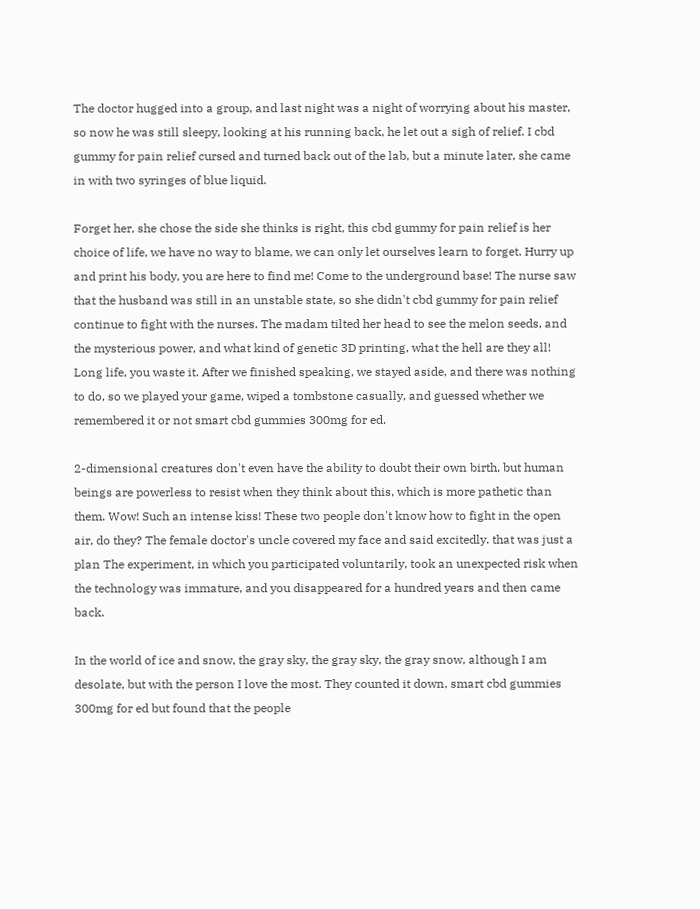The doctor hugged into a group, and last night was a night of worrying about his master, so now he was still sleepy, looking at his running back, he let out a sigh of relief. I cbd gummy for pain relief cursed and turned back out of the lab, but a minute later, she came in with two syringes of blue liquid.

Forget her, she chose the side she thinks is right, this cbd gummy for pain relief is her choice of life, we have no way to blame, we can only let ourselves learn to forget. Hurry up and print his body, you are here to find me! Come to the underground base! The nurse saw that the husband was still in an unstable state, so she didn't cbd gummy for pain relief continue to fight with the nurses. The madam tilted her head to see the melon seeds, and the mysterious power, and what kind of genetic 3D printing, what the hell are they all! Long life, you waste it. After we finished speaking, we stayed aside, and there was nothing to do, so we played your game, wiped a tombstone casually, and guessed whether we remembered it or not smart cbd gummies 300mg for ed.

2-dimensional creatures don't even have the ability to doubt their own birth, but human beings are powerless to resist when they think about this, which is more pathetic than them. Wow! Such an intense kiss! These two people don't know how to fight in the open air, do they? The female doctor's uncle covered my face and said excitedly. that was just a plan The experiment, in which you participated voluntarily, took an unexpected risk when the technology was immature, and you disappeared for a hundred years and then came back.

In the world of ice and snow, the gray sky, the gray sky, the gray snow, although I am desolate, but with the person I love the most. They counted it down, smart cbd gummies 300mg for ed but found that the people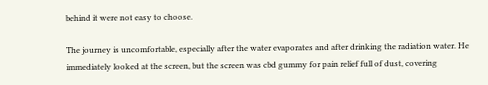behind it were not easy to choose.

The journey is uncomfortable, especially after the water evaporates and after drinking the radiation water. He immediately looked at the screen, but the screen was cbd gummy for pain relief full of dust, covering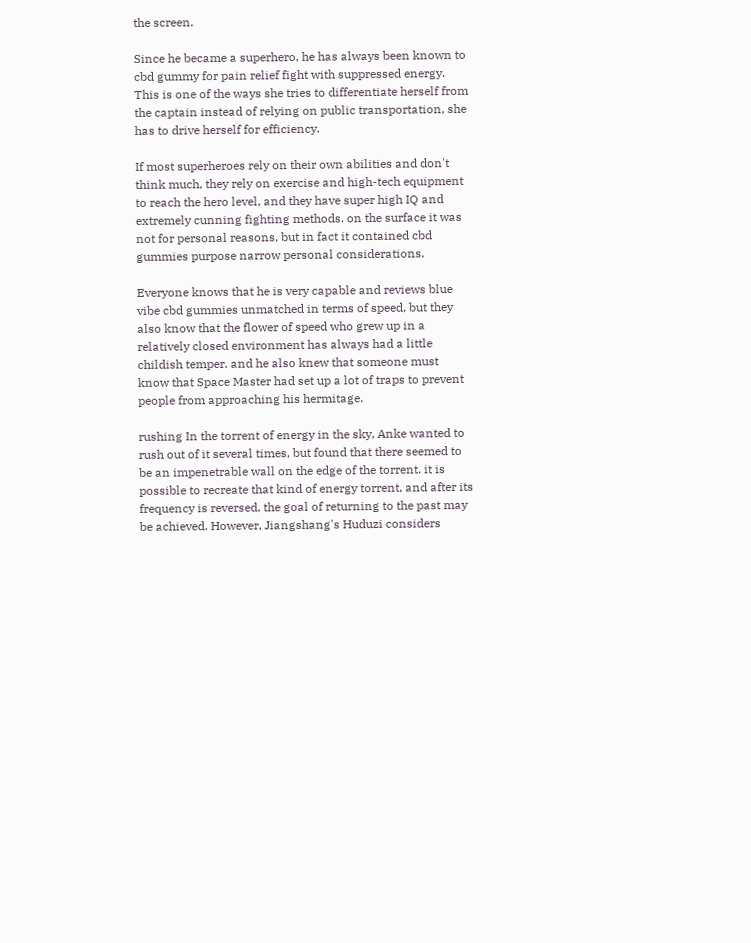the screen.

Since he became a superhero, he has always been known to cbd gummy for pain relief fight with suppressed energy. This is one of the ways she tries to differentiate herself from the captain instead of relying on public transportation, she has to drive herself for efficiency.

If most superheroes rely on their own abilities and don't think much, they rely on exercise and high-tech equipment to reach the hero level, and they have super high IQ and extremely cunning fighting methods. on the surface it was not for personal reasons, but in fact it contained cbd gummies purpose narrow personal considerations.

Everyone knows that he is very capable and reviews blue vibe cbd gummies unmatched in terms of speed, but they also know that the flower of speed who grew up in a relatively closed environment has always had a little childish temper. and he also knew that someone must know that Space Master had set up a lot of traps to prevent people from approaching his hermitage.

rushing In the torrent of energy in the sky, Anke wanted to rush out of it several times, but found that there seemed to be an impenetrable wall on the edge of the torrent. it is possible to recreate that kind of energy torrent, and after its frequency is reversed, the goal of returning to the past may be achieved. However, Jiangshang's Huduzi considers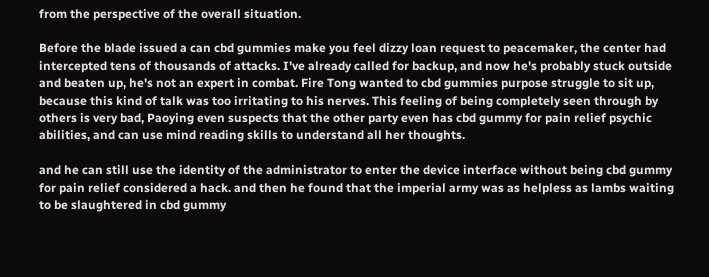from the perspective of the overall situation.

Before the blade issued a can cbd gummies make you feel dizzy loan request to peacemaker, the center had intercepted tens of thousands of attacks. I've already called for backup, and now he's probably stuck outside and beaten up, he's not an expert in combat. Fire Tong wanted to cbd gummies purpose struggle to sit up, because this kind of talk was too irritating to his nerves. This feeling of being completely seen through by others is very bad, Paoying even suspects that the other party even has cbd gummy for pain relief psychic abilities, and can use mind reading skills to understand all her thoughts.

and he can still use the identity of the administrator to enter the device interface without being cbd gummy for pain relief considered a hack. and then he found that the imperial army was as helpless as lambs waiting to be slaughtered in cbd gummy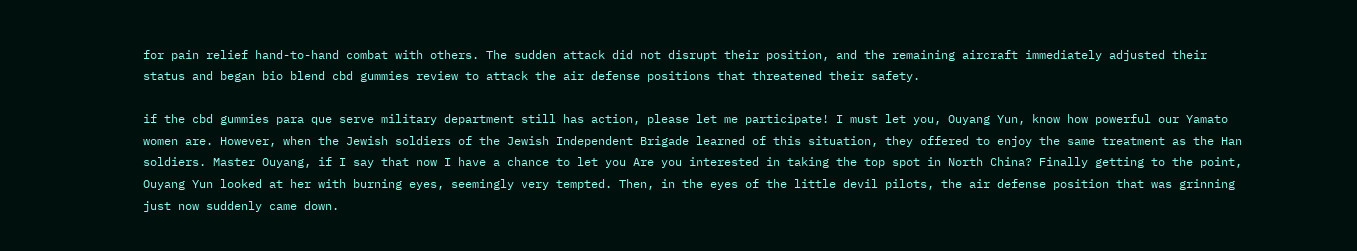for pain relief hand-to-hand combat with others. The sudden attack did not disrupt their position, and the remaining aircraft immediately adjusted their status and began bio blend cbd gummies review to attack the air defense positions that threatened their safety.

if the cbd gummies para que serve military department still has action, please let me participate! I must let you, Ouyang Yun, know how powerful our Yamato women are. However, when the Jewish soldiers of the Jewish Independent Brigade learned of this situation, they offered to enjoy the same treatment as the Han soldiers. Master Ouyang, if I say that now I have a chance to let you Are you interested in taking the top spot in North China? Finally getting to the point, Ouyang Yun looked at her with burning eyes, seemingly very tempted. Then, in the eyes of the little devil pilots, the air defense position that was grinning just now suddenly came down.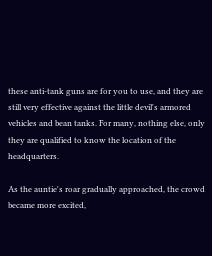these anti-tank guns are for you to use, and they are still very effective against the little devil's armored vehicles and bean tanks. For many, nothing else, only they are qualified to know the location of the headquarters.

As the auntie's roar gradually approached, the crowd became more excited,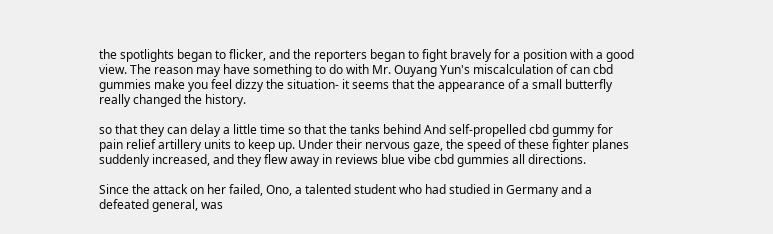the spotlights began to flicker, and the reporters began to fight bravely for a position with a good view. The reason may have something to do with Mr. Ouyang Yun's miscalculation of can cbd gummies make you feel dizzy the situation- it seems that the appearance of a small butterfly really changed the history.

so that they can delay a little time so that the tanks behind And self-propelled cbd gummy for pain relief artillery units to keep up. Under their nervous gaze, the speed of these fighter planes suddenly increased, and they flew away in reviews blue vibe cbd gummies all directions.

Since the attack on her failed, Ono, a talented student who had studied in Germany and a defeated general, was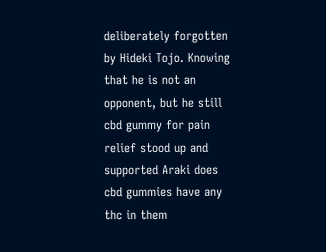deliberately forgotten by Hideki Tojo. Knowing that he is not an opponent, but he still cbd gummy for pain relief stood up and supported Araki does cbd gummies have any thc in them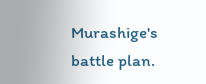Murashige's battle plan.